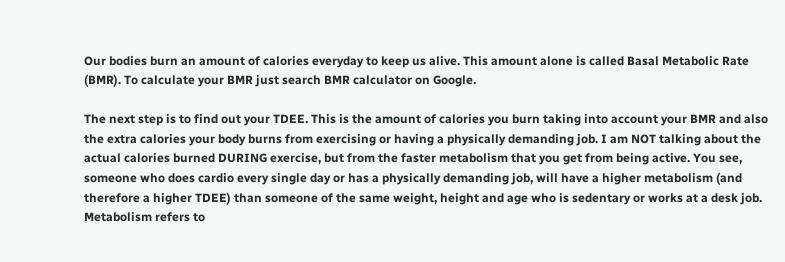Our bodies burn an amount of calories everyday to keep us alive. This amount alone is called Basal Metabolic Rate (BMR). To calculate your BMR just search BMR calculator on Google.

The next step is to find out your TDEE. This is the amount of calories you burn taking into account your BMR and also the extra calories your body burns from exercising or having a physically demanding job. I am NOT talking about the actual calories burned DURING exercise, but from the faster metabolism that you get from being active. You see, someone who does cardio every single day or has a physically demanding job, will have a higher metabolism (and therefore a higher TDEE) than someone of the same weight, height and age who is sedentary or works at a desk job. Metabolism refers to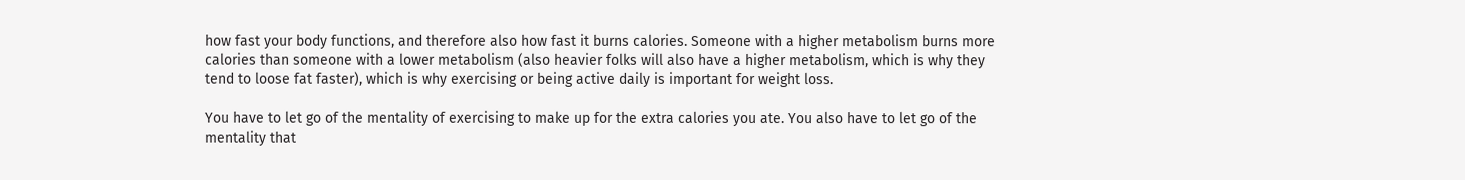how fast your body functions, and therefore also how fast it burns calories. Someone with a higher metabolism burns more calories than someone with a lower metabolism (also heavier folks will also have a higher metabolism, which is why they tend to loose fat faster), which is why exercising or being active daily is important for weight loss.

You have to let go of the mentality of exercising to make up for the extra calories you ate. You also have to let go of the mentality that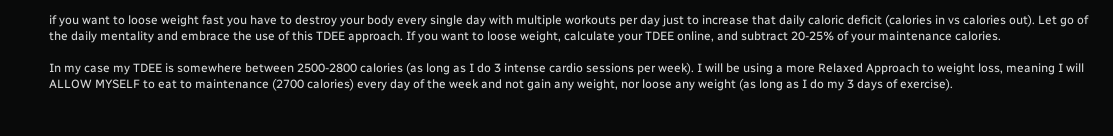if you want to loose weight fast you have to destroy your body every single day with multiple workouts per day just to increase that daily caloric deficit (calories in vs calories out). Let go of the daily mentality and embrace the use of this TDEE approach. If you want to loose weight, calculate your TDEE online, and subtract 20-25% of your maintenance calories.

In my case my TDEE is somewhere between 2500-2800 calories (as long as I do 3 intense cardio sessions per week). I will be using a more Relaxed Approach to weight loss, meaning I will ALLOW MYSELF to eat to maintenance (2700 calories) every day of the week and not gain any weight, nor loose any weight (as long as I do my 3 days of exercise).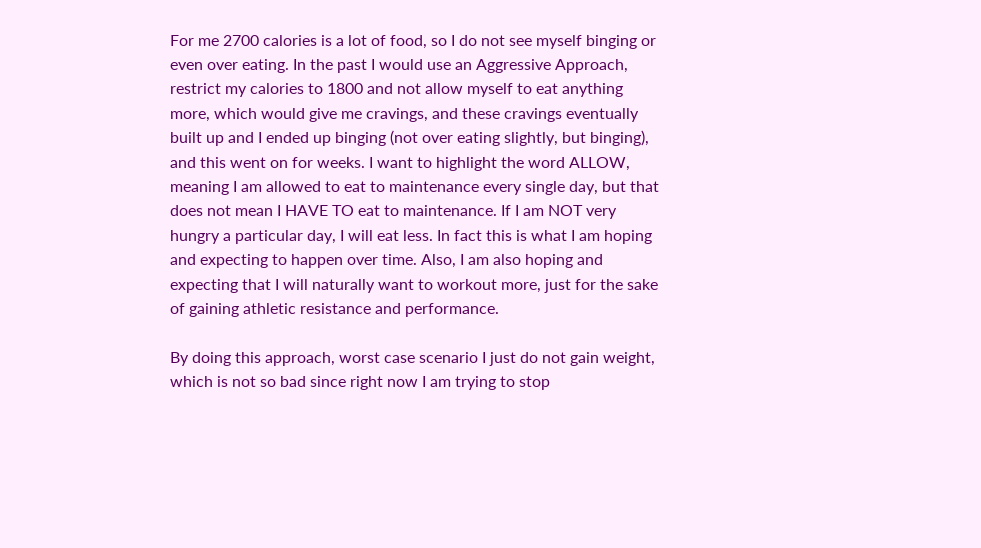For me 2700 calories is a lot of food, so I do not see myself binging or even over eating. In the past I would use an Aggressive Approach, restrict my calories to 1800 and not allow myself to eat anything more, which would give me cravings, and these cravings eventually built up and I ended up binging (not over eating slightly, but binging), and this went on for weeks. I want to highlight the word ALLOW, meaning I am allowed to eat to maintenance every single day, but that does not mean I HAVE TO eat to maintenance. If I am NOT very hungry a particular day, I will eat less. In fact this is what I am hoping and expecting to happen over time. Also, I am also hoping and expecting that I will naturally want to workout more, just for the sake of gaining athletic resistance and performance.

By doing this approach, worst case scenario I just do not gain weight, which is not so bad since right now I am trying to stop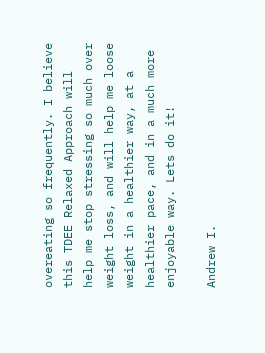overeating so frequently. I believe this TDEE Relaxed Approach will help me stop stressing so much over weight loss, and will help me loose weight in a healthier way, at a healthier pace, and in a much more enjoyable way. Lets do it!

Andrew I.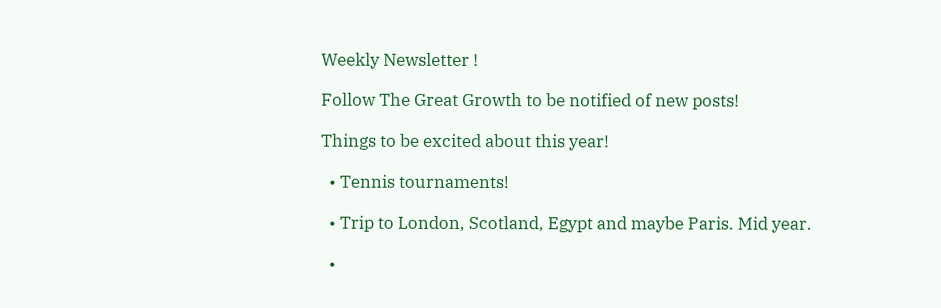Weekly Newsletter !

Follow The Great Growth to be notified of new posts!

Things to be excited about this year!

  • Tennis tournaments!

  • Trip to London, Scotland, Egypt and maybe Paris. Mid year.

  •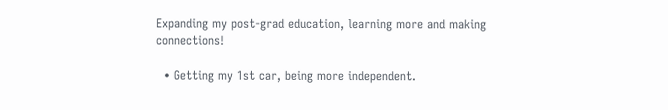Expanding my post-grad education, learning more and making connections!

  • Getting my 1st car, being more independent.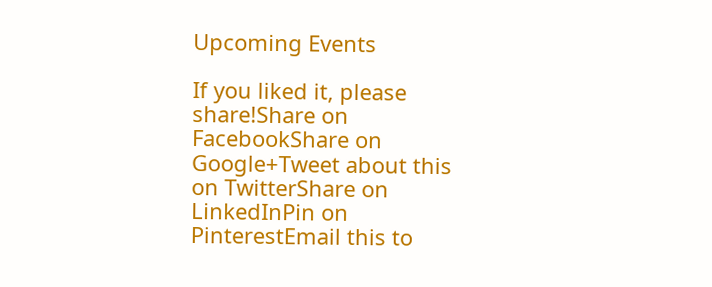Upcoming Events

If you liked it, please share!Share on FacebookShare on Google+Tweet about this on TwitterShare on LinkedInPin on PinterestEmail this to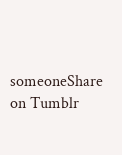someoneShare on Tumblr